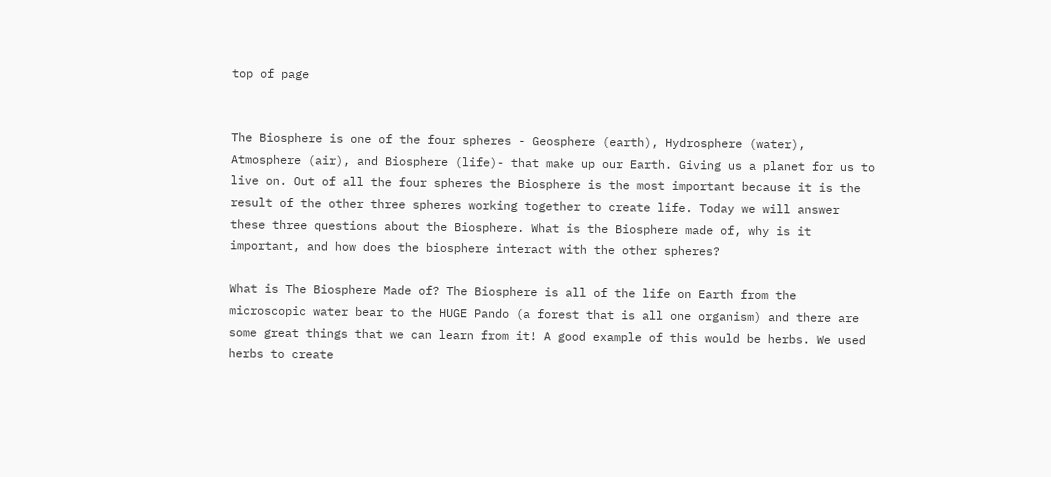top of page


The Biosphere is one of the four spheres - Geosphere (earth), Hydrosphere (water), Atmosphere (air), and Biosphere (life)- that make up our Earth. Giving us a planet for us to live on. Out of all the four spheres the Biosphere is the most important because it is the result of the other three spheres working together to create life. Today we will answer these three questions about the Biosphere. What is the Biosphere made of, why is it important, and how does the biosphere interact with the other spheres?

What is The Biosphere Made of? The Biosphere is all of the life on Earth from the microscopic water bear to the HUGE Pando (a forest that is all one organism) and there are some great things that we can learn from it! A good example of this would be herbs. We used herbs to create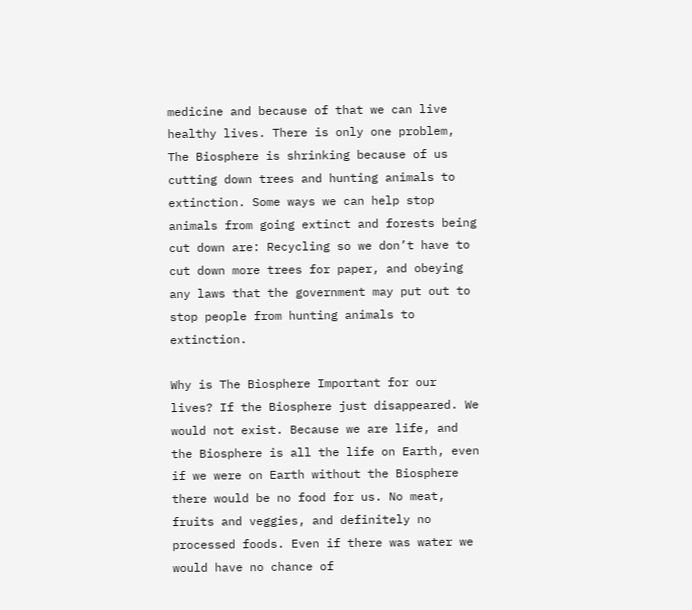medicine and because of that we can live healthy lives. There is only one problem, The Biosphere is shrinking because of us cutting down trees and hunting animals to extinction. Some ways we can help stop animals from going extinct and forests being cut down are: Recycling so we don’t have to cut down more trees for paper, and obeying any laws that the government may put out to stop people from hunting animals to extinction.

Why is The Biosphere Important for our lives? If the Biosphere just disappeared. We would not exist. Because we are life, and the Biosphere is all the life on Earth, even if we were on Earth without the Biosphere there would be no food for us. No meat, fruits and veggies, and definitely no processed foods. Even if there was water we would have no chance of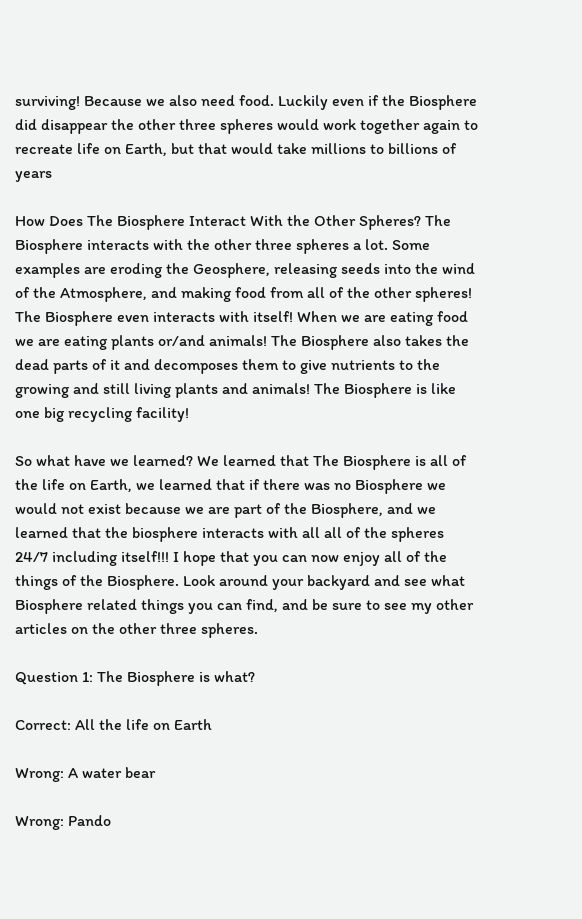surviving! Because we also need food. Luckily even if the Biosphere did disappear the other three spheres would work together again to recreate life on Earth, but that would take millions to billions of years

How Does The Biosphere Interact With the Other Spheres? The Biosphere interacts with the other three spheres a lot. Some examples are eroding the Geosphere, releasing seeds into the wind of the Atmosphere, and making food from all of the other spheres! The Biosphere even interacts with itself! When we are eating food we are eating plants or/and animals! The Biosphere also takes the dead parts of it and decomposes them to give nutrients to the growing and still living plants and animals! The Biosphere is like one big recycling facility!

So what have we learned? We learned that The Biosphere is all of the life on Earth, we learned that if there was no Biosphere we would not exist because we are part of the Biosphere, and we learned that the biosphere interacts with all all of the spheres 24/7 including itself!!! I hope that you can now enjoy all of the things of the Biosphere. Look around your backyard and see what Biosphere related things you can find, and be sure to see my other articles on the other three spheres.

Question 1: The Biosphere is what?

Correct: All the life on Earth

Wrong: A water bear

Wrong: Pando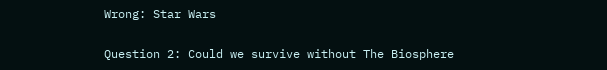Wrong: Star Wars

Question 2: Could we survive without The Biosphere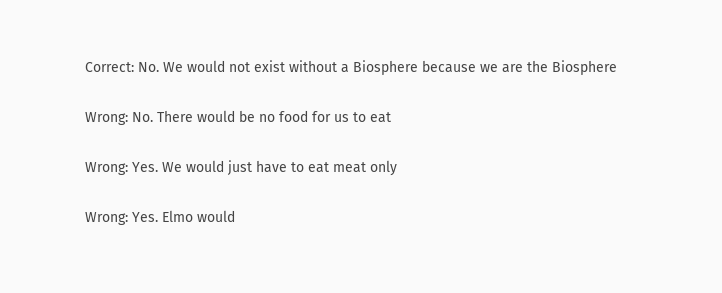Correct: No. We would not exist without a Biosphere because we are the Biosphere

Wrong: No. There would be no food for us to eat

Wrong: Yes. We would just have to eat meat only

Wrong: Yes. Elmo would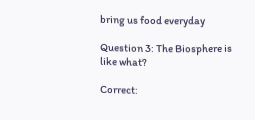bring us food everyday

Question 3: The Biosphere is like what?

Correct: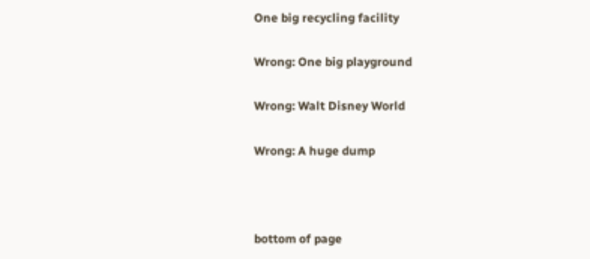One big recycling facility

Wrong: One big playground

Wrong: Walt Disney World

Wrong: A huge dump



bottom of page